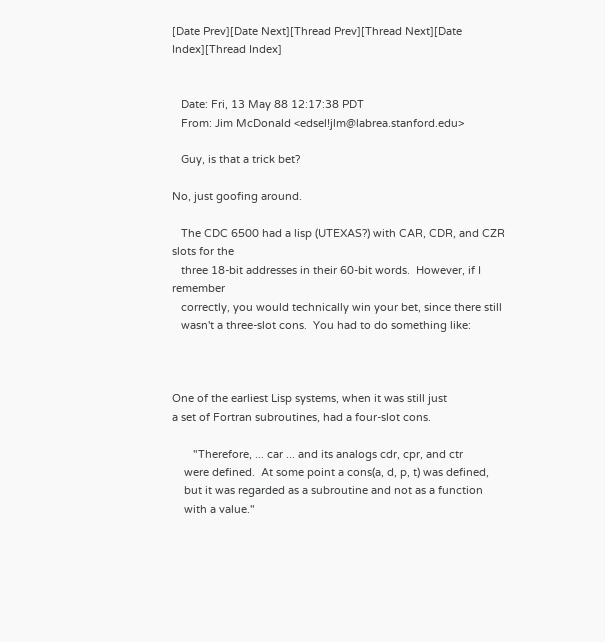[Date Prev][Date Next][Thread Prev][Thread Next][Date Index][Thread Index]


   Date: Fri, 13 May 88 12:17:38 PDT
   From: Jim McDonald <edsel!jlm@labrea.stanford.edu>

   Guy, is that a trick bet?

No, just goofing around.

   The CDC 6500 had a lisp (UTEXAS?) with CAR, CDR, and CZR slots for the
   three 18-bit addresses in their 60-bit words.  However, if I remember
   correctly, you would technically win your bet, since there still
   wasn't a three-slot cons.  You had to do something like:



One of the earliest Lisp systems, when it was still just
a set of Fortran subroutines, had a four-slot cons.

       "Therefore, ... car ... and its analogs cdr, cpr, and ctr
    were defined.  At some point a cons(a, d, p, t) was defined,
    but it was regarded as a subroutine and not as a function
    with a value."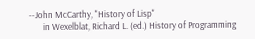--John McCarthy, "History of Lisp"
       in Wexelblat, Richard L. (ed.) History of Programming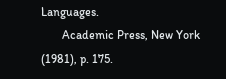Languages.
       Academic Press, New York (1981), p. 175.